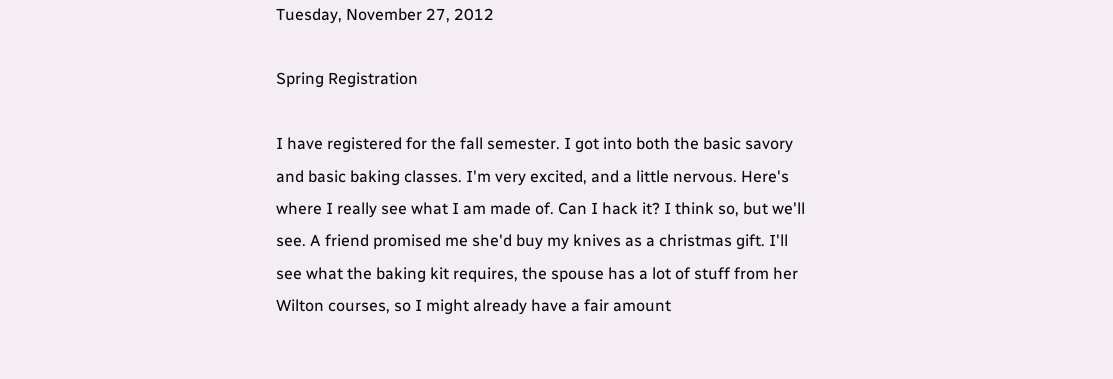Tuesday, November 27, 2012

Spring Registration

I have registered for the fall semester. I got into both the basic savory and basic baking classes. I'm very excited, and a little nervous. Here's where I really see what I am made of. Can I hack it? I think so, but we'll see. A friend promised me she'd buy my knives as a christmas gift. I'll see what the baking kit requires, the spouse has a lot of stuff from her Wilton courses, so I might already have a fair amount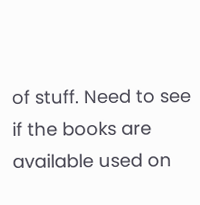of stuff. Need to see if the books are available used on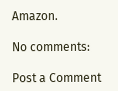Amazon.

No comments:

Post a Comment